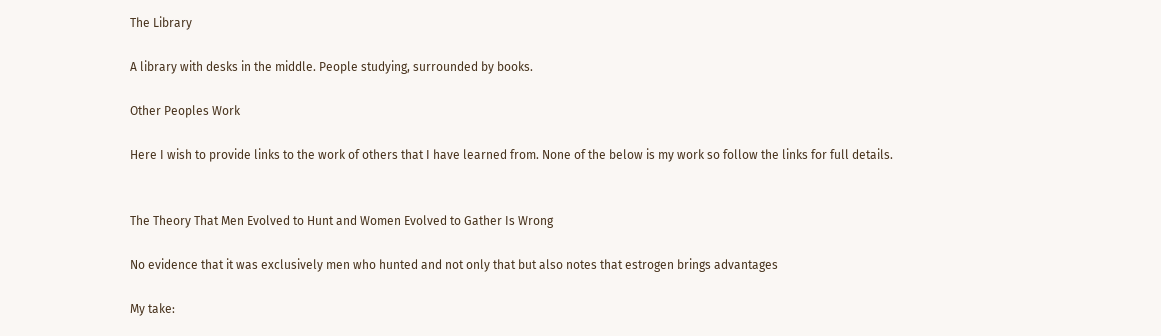The Library

A library with desks in the middle. People studying, surrounded by books.

Other Peoples Work

Here I wish to provide links to the work of others that I have learned from. None of the below is my work so follow the links for full details.


The Theory That Men Evolved to Hunt and Women Evolved to Gather Is Wrong

No evidence that it was exclusively men who hunted and not only that but also notes that estrogen brings advantages

My take: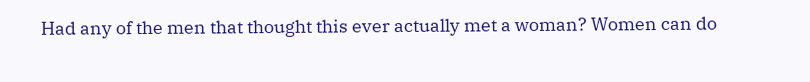Had any of the men that thought this ever actually met a woman? Women can do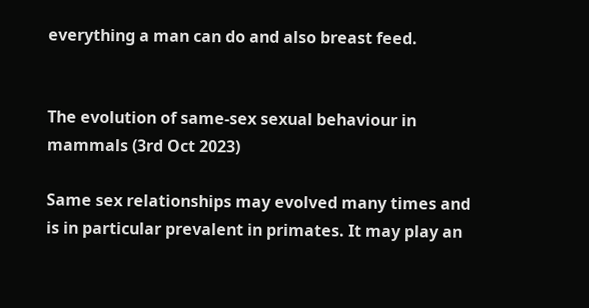everything a man can do and also breast feed.


The evolution of same-sex sexual behaviour in mammals (3rd Oct 2023)

Same sex relationships may evolved many times and is in particular prevalent in primates. It may play an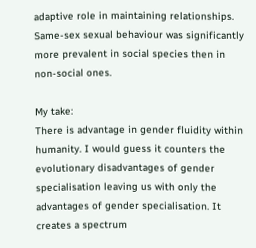adaptive role in maintaining relationships. Same-sex sexual behaviour was significantly more prevalent in social species then in non-social ones.

My take:
There is advantage in gender fluidity within humanity. I would guess it counters the evolutionary disadvantages of gender specialisation leaving us with only the advantages of gender specialisation. It creates a spectrum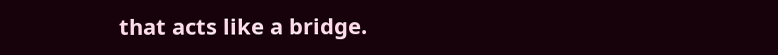that acts like a bridge.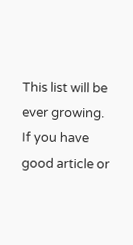This list will be ever growing. If you have good article or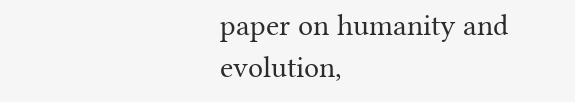paper on humanity and evolution,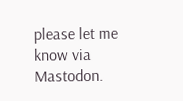please let me know via Mastodon.